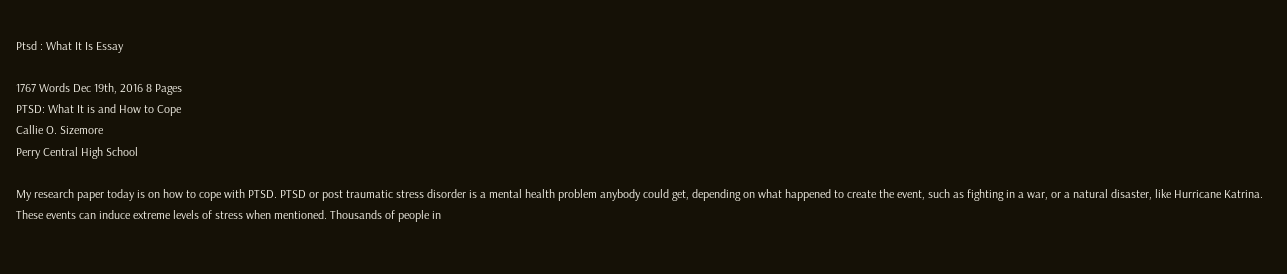Ptsd : What It Is Essay

1767 Words Dec 19th, 2016 8 Pages
PTSD: What It is and How to Cope
Callie O. Sizemore
Perry Central High School

My research paper today is on how to cope with PTSD. PTSD or post traumatic stress disorder is a mental health problem anybody could get, depending on what happened to create the event, such as fighting in a war, or a natural disaster, like Hurricane Katrina. These events can induce extreme levels of stress when mentioned. Thousands of people in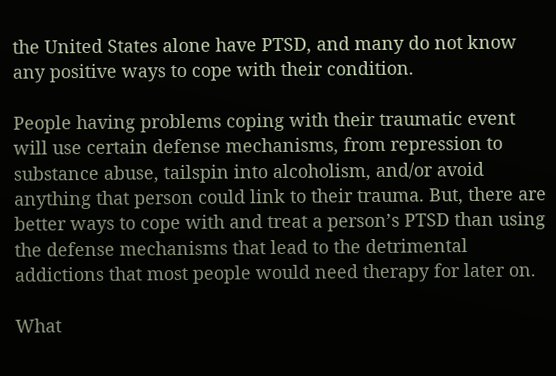the United States alone have PTSD, and many do not know any positive ways to cope with their condition.

People having problems coping with their traumatic event will use certain defense mechanisms, from repression to substance abuse, tailspin into alcoholism, and/or avoid anything that person could link to their trauma. But, there are better ways to cope with and treat a person’s PTSD than using the defense mechanisms that lead to the detrimental addictions that most people would need therapy for later on.

What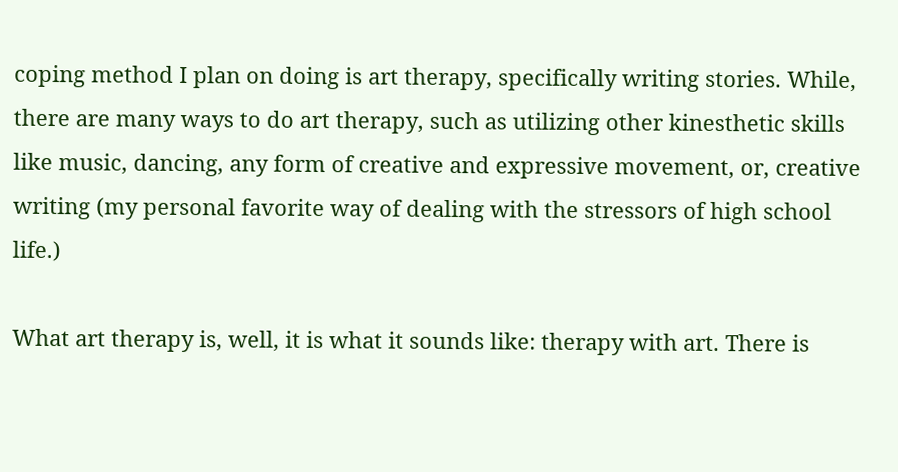coping method I plan on doing is art therapy, specifically writing stories. While, there are many ways to do art therapy, such as utilizing other kinesthetic skills like music, dancing, any form of creative and expressive movement, or, creative writing (my personal favorite way of dealing with the stressors of high school life.)

What art therapy is, well, it is what it sounds like: therapy with art. There is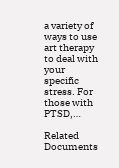a variety of ways to use art therapy to deal with your specific stress. For those with PTSD,…

Related Documents